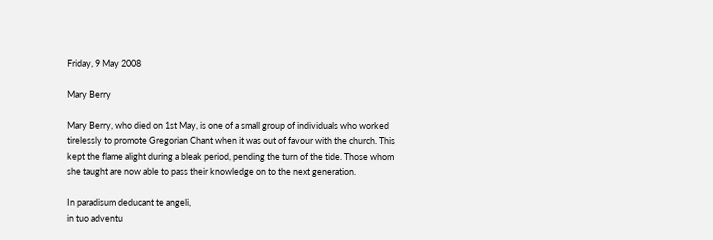Friday, 9 May 2008

Mary Berry

Mary Berry, who died on 1st May, is one of a small group of individuals who worked tirelessly to promote Gregorian Chant when it was out of favour with the church. This kept the flame alight during a bleak period, pending the turn of the tide. Those whom she taught are now able to pass their knowledge on to the next generation.

In paradisum deducant te angeli,
in tuo adventu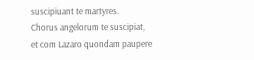suscipiuant te martyres.
Chorus angelorum te suscipiat,
et com Lazaro quondam paupere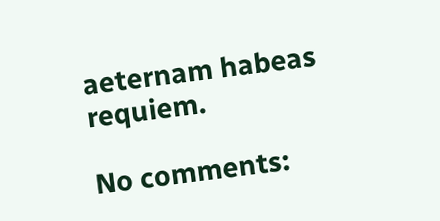aeternam habeas requiem.

No comments: